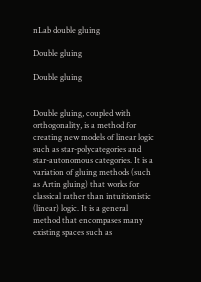nLab double gluing

Double gluing

Double gluing


Double gluing, coupled with orthogonality, is a method for creating new models of linear logic such as star-polycategories and star-autonomous categories. It is a variation of gluing methods (such as Artin gluing) that works for classical rather than intuitionistic (linear) logic. It is a general method that encompases many existing spaces such as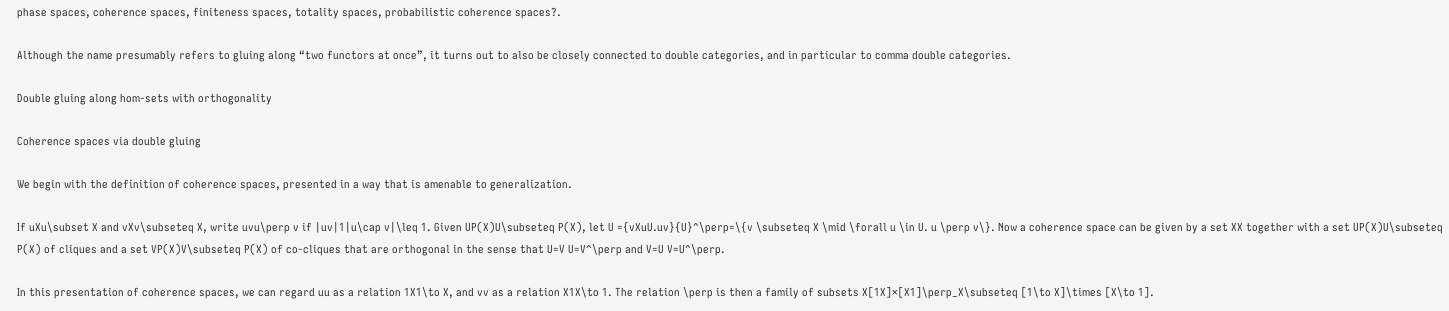phase spaces, coherence spaces, finiteness spaces, totality spaces, probabilistic coherence spaces?.

Although the name presumably refers to gluing along “two functors at once”, it turns out to also be closely connected to double categories, and in particular to comma double categories.

Double gluing along hom-sets with orthogonality

Coherence spaces via double gluing

We begin with the definition of coherence spaces, presented in a way that is amenable to generalization.

If uXu\subset X and vXv\subseteq X, write uvu\perp v if |uv|1|u\cap v|\leq 1. Given UP(X)U\subseteq P(X), let U ={vXuU.uv}{U}^\perp=\{v \subseteq X \mid \forall u \in U. u \perp v\}. Now a coherence space can be given by a set XX together with a set UP(X)U\subseteq P(X) of cliques and a set VP(X)V\subseteq P(X) of co-cliques that are orthogonal in the sense that U=V U=V^\perp and V=U V=U^\perp.

In this presentation of coherence spaces, we can regard uu as a relation 1X1\to X, and vv as a relation X1X\to 1. The relation \perp is then a family of subsets X[1X]×[X1]\perp_X\subseteq [1\to X]\times [X\to 1].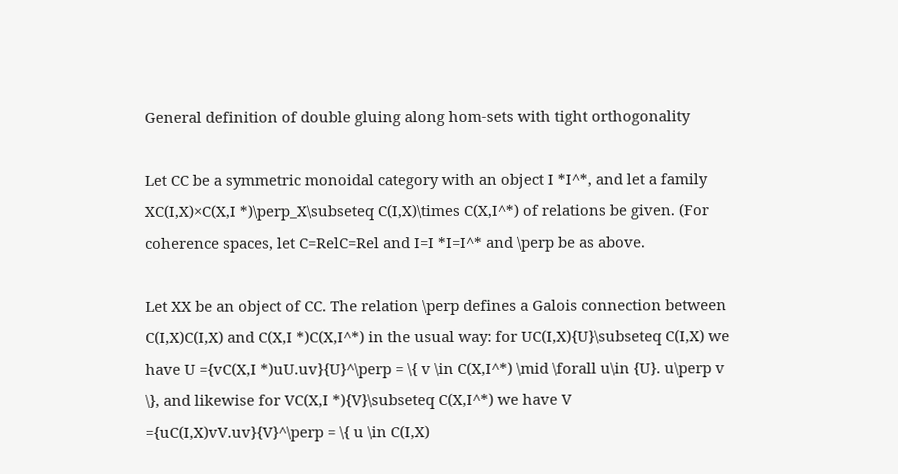General definition of double gluing along hom-sets with tight orthogonality

Let CC be a symmetric monoidal category with an object I *I^*, and let a family XC(I,X)×C(X,I *)\perp_X\subseteq C(I,X)\times C(X,I^*) of relations be given. (For coherence spaces, let C=RelC=Rel and I=I *I=I^* and \perp be as above.

Let XX be an object of CC. The relation \perp defines a Galois connection between C(I,X)C(I,X) and C(X,I *)C(X,I^*) in the usual way: for UC(I,X){U}\subseteq C(I,X) we have U ={vC(X,I *)uU.uv}{U}^\perp = \{ v \in C(X,I^*) \mid \forall u\in {U}. u\perp v \}, and likewise for VC(X,I *){V}\subseteq C(X,I^*) we have V ={uC(I,X)vV.uv}{V}^\perp = \{ u \in C(I,X)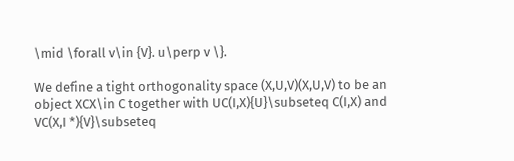\mid \forall v\in {V}. u\perp v \}.

We define a tight orthogonality space (X,U,V)(X,U,V) to be an object XCX\in C together with UC(I,X){U}\subseteq C(I,X) and VC(X,I *){V}\subseteq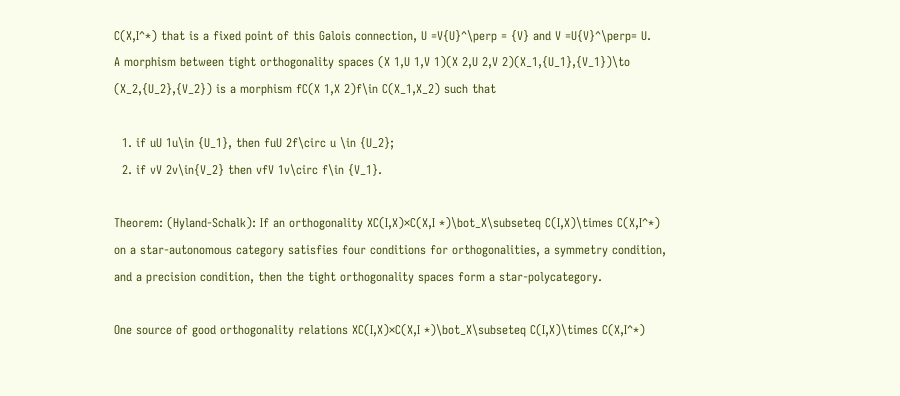C(X,I^*) that is a fixed point of this Galois connection, U =V{U}^\perp = {V} and V =U{V}^\perp= U.
A morphism between tight orthogonality spaces (X 1,U 1,V 1)(X 2,U 2,V 2)(X_1,{U_1},{V_1})\to (X_2,{U_2},{V_2}) is a morphism fC(X 1,X 2)f\in C(X_1,X_2) such that

  1. if uU 1u\in {U_1}, then fuU 2f\circ u \in {U_2};
  2. if vV 2v\in{V_2} then vfV 1v\circ f\in {V_1}.

Theorem: (Hyland-Schalk): If an orthogonality XC(I,X)×C(X,I *)\bot_X\subseteq C(I,X)\times C(X,I^*) on a star-autonomous category satisfies four conditions for orthogonalities, a symmetry condition, and a precision condition, then the tight orthogonality spaces form a star-polycategory.

One source of good orthogonality relations XC(I,X)×C(X,I *)\bot_X\subseteq C(I,X)\times C(X,I^*)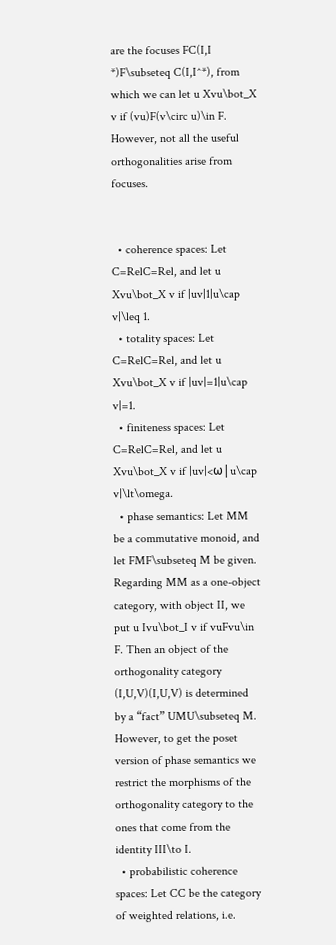are the focuses FC(I,I *)F\subseteq C(I,I^*), from which we can let u Xvu\bot_X v if (vu)F(v\circ u)\in F. However, not all the useful orthogonalities arise from focuses.


  • coherence spaces: Let C=RelC=Rel, and let u Xvu\bot_X v if |uv|1|u\cap v|\leq 1.
  • totality spaces: Let C=RelC=Rel, and let u Xvu\bot_X v if |uv|=1|u\cap v|=1.
  • finiteness spaces: Let C=RelC=Rel, and let u Xvu\bot_X v if |uv|<ω|u\cap v|\lt\omega.
  • phase semantics: Let MM be a commutative monoid, and let FMF\subseteq M be given. Regarding MM as a one-object category, with object II, we put u Ivu\bot_I v if vuFvu\in F. Then an object of the orthogonality category (I,U,V)(I,U,V) is determined by a “fact” UMU\subseteq M. However, to get the poset version of phase semantics we restrict the morphisms of the orthogonality category to the ones that come from the identity III\to I.
  • probabilistic coherence spaces: Let CC be the category of weighted relations, i.e.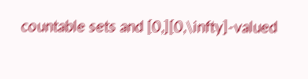countable sets and [0,][0,\infty]-valued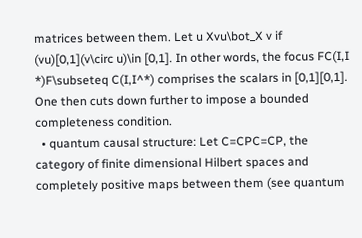matrices between them. Let u Xvu\bot_X v if (vu)[0,1](v\circ u)\in [0,1]. In other words, the focus FC(I,I *)F\subseteq C(I,I^*) comprises the scalars in [0,1][0,1]. One then cuts down further to impose a bounded completeness condition.
  • quantum causal structure: Let C=CPC=CP, the category of finite dimensional Hilbert spaces and completely positive maps between them (see quantum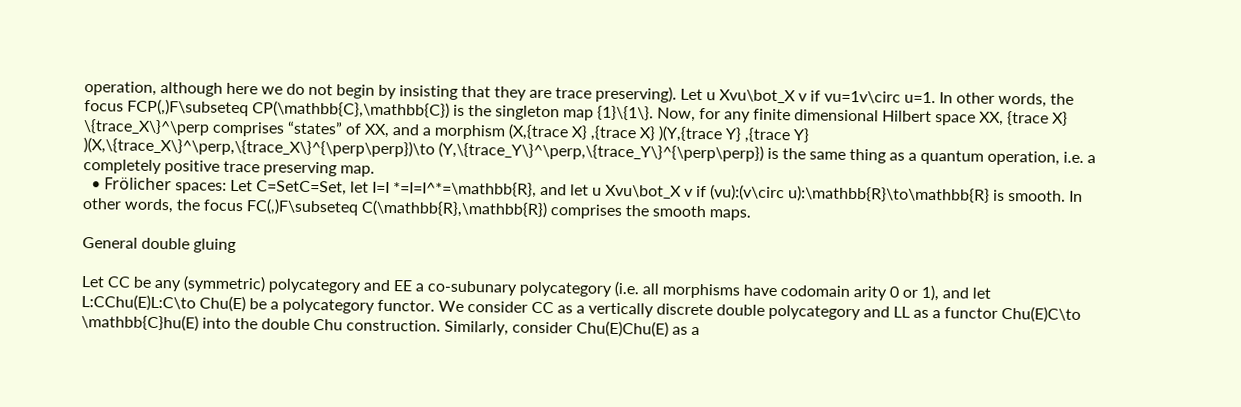operation, although here we do not begin by insisting that they are trace preserving). Let u Xvu\bot_X v if vu=1v\circ u=1. In other words, the focus FCP(,)F\subseteq CP(\mathbb{C},\mathbb{C}) is the singleton map {1}\{1\}. Now, for any finite dimensional Hilbert space XX, {trace X} \{trace_X\}^\perp comprises “states” of XX, and a morphism (X,{trace X} ,{trace X} )(Y,{trace Y} ,{trace Y} )(X,\{trace_X\}^\perp,\{trace_X\}^{\perp\perp})\to (Y,\{trace_Y\}^\perp,\{trace_Y\}^{\perp\perp}) is the same thing as a quantum operation, i.e. a completely positive trace preserving map.
  • Frölicher spaces: Let C=SetC=Set, let I=I *=I=I^*=\mathbb{R}, and let u Xvu\bot_X v if (vu):(v\circ u):\mathbb{R}\to\mathbb{R} is smooth. In other words, the focus FC(,)F\subseteq C(\mathbb{R},\mathbb{R}) comprises the smooth maps.

General double gluing

Let CC be any (symmetric) polycategory and EE a co-subunary polycategory (i.e. all morphisms have codomain arity 0 or 1), and let L:CChu(E)L:C\to Chu(E) be a polycategory functor. We consider CC as a vertically discrete double polycategory and LL as a functor Chu(E)C\to \mathbb{C}hu(E) into the double Chu construction. Similarly, consider Chu(E)Chu(E) as a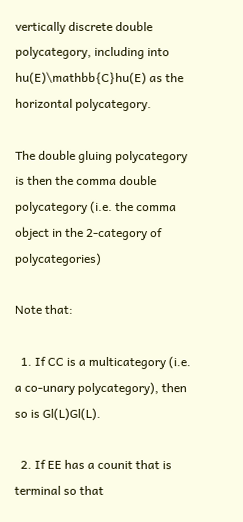vertically discrete double polycategory, including into hu(E)\mathbb{C}hu(E) as the horizontal polycategory.

The double gluing polycategory is then the comma double polycategory (i.e. the comma object in the 2-category of polycategories)

Note that:

  1. If CC is a multicategory (i.e. a co-unary polycategory), then so is Gl(L)Gl(L).

  2. If EE has a counit that is terminal so that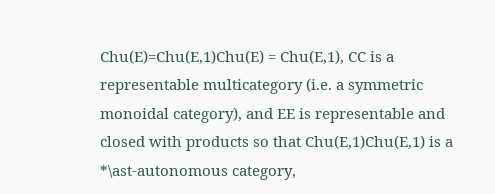Chu(E)=Chu(E,1)Chu(E) = Chu(E,1), CC is a representable multicategory (i.e. a symmetric monoidal category), and EE is representable and closed with products so that Chu(E,1)Chu(E,1) is a *\ast-autonomous category,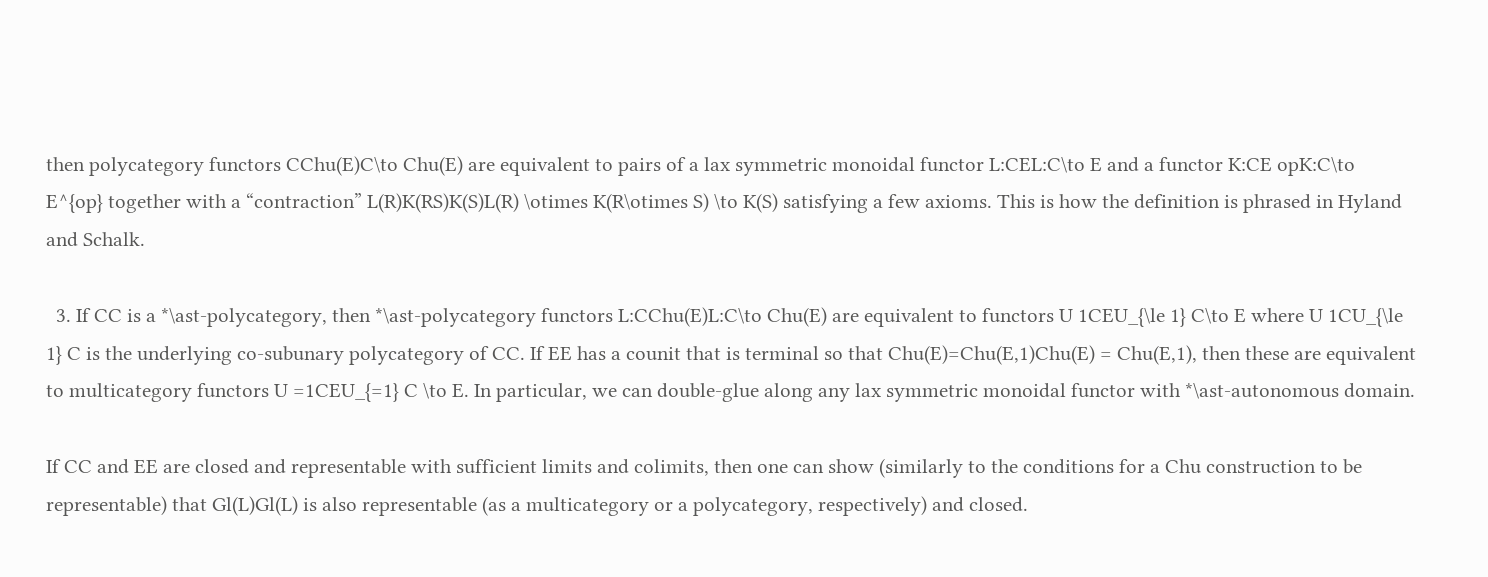then polycategory functors CChu(E)C\to Chu(E) are equivalent to pairs of a lax symmetric monoidal functor L:CEL:C\to E and a functor K:CE opK:C\to E^{op} together with a “contraction” L(R)K(RS)K(S)L(R) \otimes K(R\otimes S) \to K(S) satisfying a few axioms. This is how the definition is phrased in Hyland and Schalk.

  3. If CC is a *\ast-polycategory, then *\ast-polycategory functors L:CChu(E)L:C\to Chu(E) are equivalent to functors U 1CEU_{\le 1} C\to E where U 1CU_{\le 1} C is the underlying co-subunary polycategory of CC. If EE has a counit that is terminal so that Chu(E)=Chu(E,1)Chu(E) = Chu(E,1), then these are equivalent to multicategory functors U =1CEU_{=1} C \to E. In particular, we can double-glue along any lax symmetric monoidal functor with *\ast-autonomous domain.

If CC and EE are closed and representable with sufficient limits and colimits, then one can show (similarly to the conditions for a Chu construction to be representable) that Gl(L)Gl(L) is also representable (as a multicategory or a polycategory, respectively) and closed.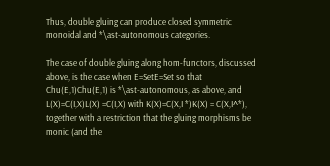Thus, double gluing can produce closed symmetric monoidal and *\ast-autonomous categories.

The case of double gluing along hom-functors, discussed above, is the case when E=SetE=Set so that Chu(E,1)Chu(E,1) is *\ast-autonomous, as above, and L(X)=C(I,X)L(X) =C(I,X) with K(X)=C(X,I *)K(X) = C(X,I^*), together with a restriction that the gluing morphisms be monic (and the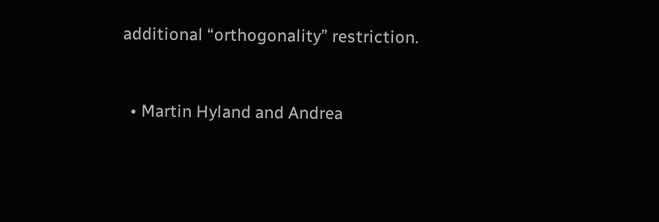additional “orthogonality” restriction.


  • Martin Hyland and Andrea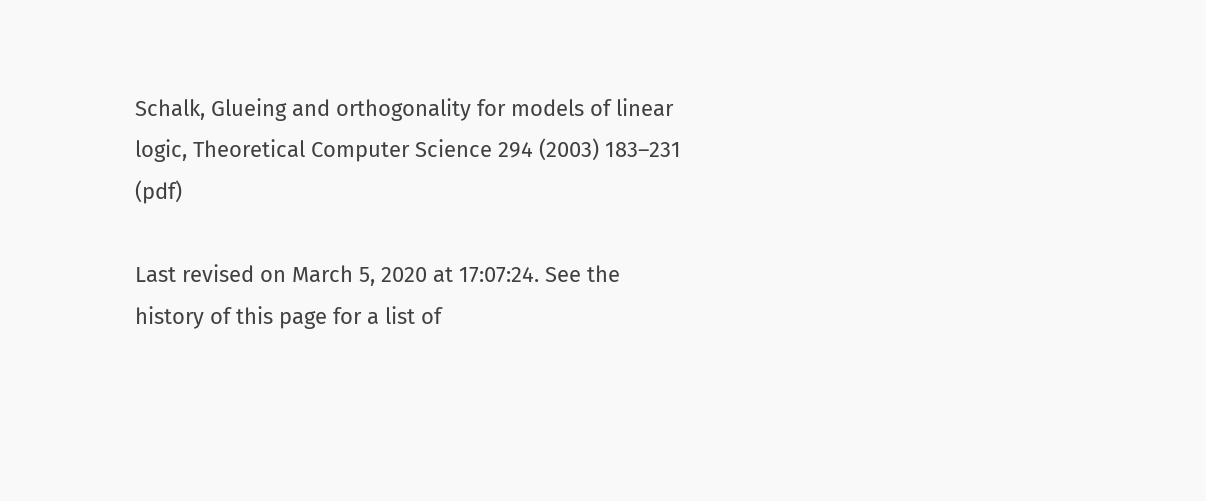Schalk, Glueing and orthogonality for models of linear logic, Theoretical Computer Science 294 (2003) 183–231 (pdf)

Last revised on March 5, 2020 at 17:07:24. See the history of this page for a list of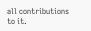all contributions to it.